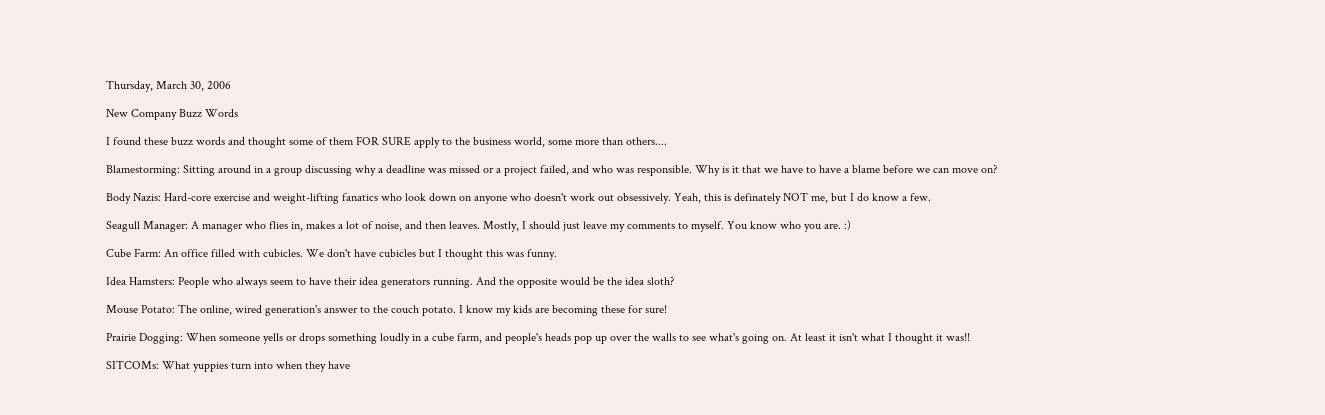Thursday, March 30, 2006

New Company Buzz Words

I found these buzz words and thought some of them FOR SURE apply to the business world, some more than others....

Blamestorming: Sitting around in a group discussing why a deadline was missed or a project failed, and who was responsible. Why is it that we have to have a blame before we can move on?

Body Nazis: Hard-core exercise and weight-lifting fanatics who look down on anyone who doesn't work out obsessively. Yeah, this is definately NOT me, but I do know a few.

Seagull Manager: A manager who flies in, makes a lot of noise, and then leaves. Mostly, I should just leave my comments to myself. You know who you are. :)

Cube Farm: An office filled with cubicles. We don't have cubicles but I thought this was funny.

Idea Hamsters: People who always seem to have their idea generators running. And the opposite would be the idea sloth?

Mouse Potato: The online, wired generation's answer to the couch potato. I know my kids are becoming these for sure!

Prairie Dogging: When someone yells or drops something loudly in a cube farm, and people's heads pop up over the walls to see what's going on. At least it isn't what I thought it was!!

SITCOMs: What yuppies turn into when they have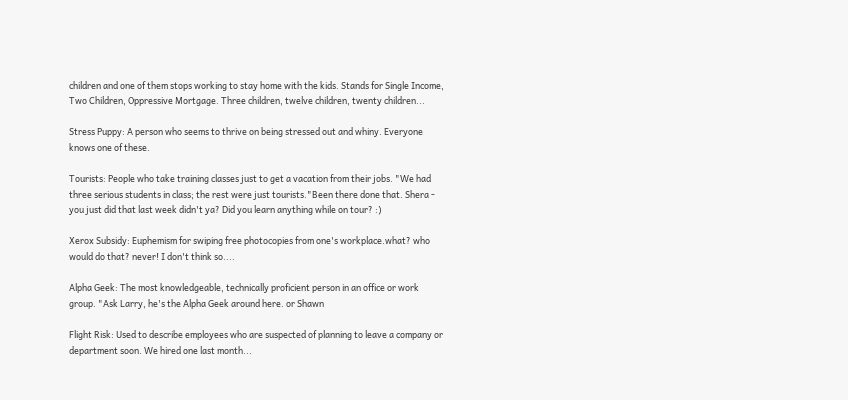children and one of them stops working to stay home with the kids. Stands for Single Income, Two Children, Oppressive Mortgage. Three children, twelve children, twenty children...

Stress Puppy: A person who seems to thrive on being stressed out and whiny. Everyone knows one of these.

Tourists: People who take training classes just to get a vacation from their jobs. "We had three serious students in class; the rest were just tourists."Been there done that. Shera - you just did that last week didn't ya? Did you learn anything while on tour? :)

Xerox Subsidy: Euphemism for swiping free photocopies from one's workplace.what? who would do that? never! I don't think so....

Alpha Geek: The most knowledgeable, technically proficient person in an office or work group. "Ask Larry, he's the Alpha Geek around here. or Shawn

Flight Risk: Used to describe employees who are suspected of planning to leave a company or department soon. We hired one last month...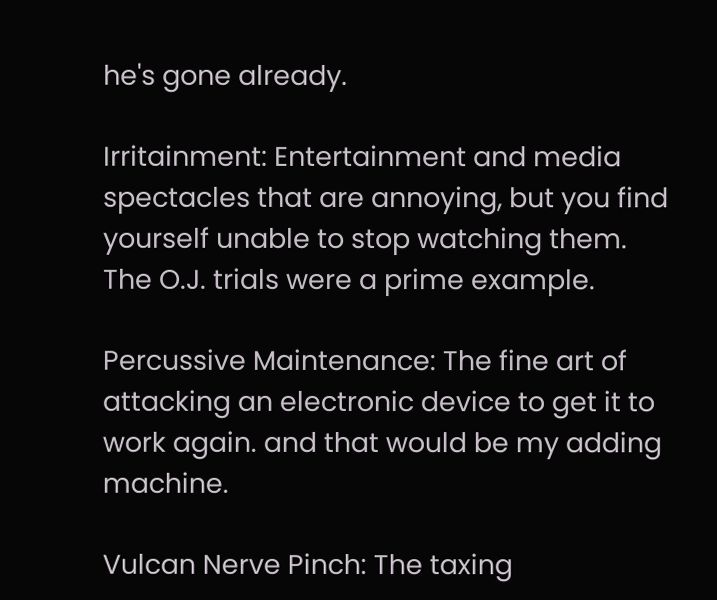he's gone already.

Irritainment: Entertainment and media spectacles that are annoying, but you find yourself unable to stop watching them. The O.J. trials were a prime example.

Percussive Maintenance: The fine art of attacking an electronic device to get it to work again. and that would be my adding machine.

Vulcan Nerve Pinch: The taxing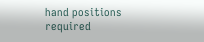hand positions required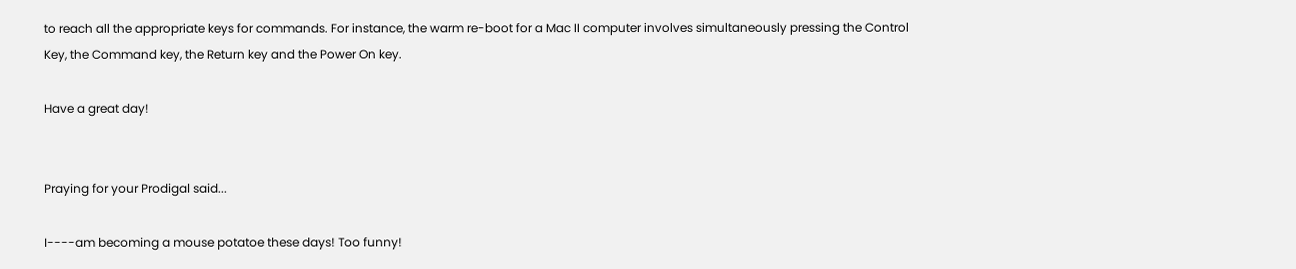to reach all the appropriate keys for commands. For instance, the warm re-boot for a Mac II computer involves simultaneously pressing the Control Key, the Command key, the Return key and the Power On key.

Have a great day!


Praying for your Prodigal said...

I----am becoming a mouse potatoe these days! Too funny!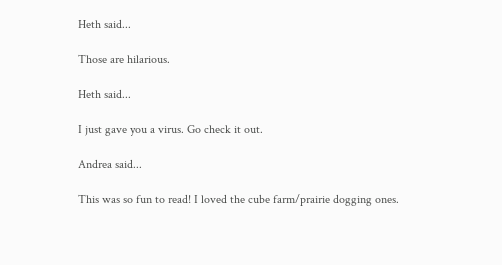Heth said...

Those are hilarious.

Heth said...

I just gave you a virus. Go check it out.

Andrea said...

This was so fun to read! I loved the cube farm/prairie dogging ones.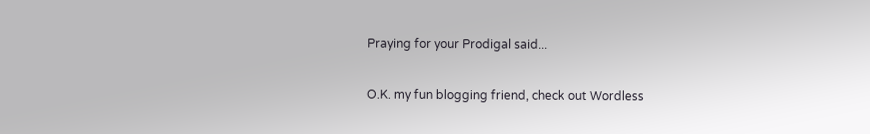Praying for your Prodigal said...

O.K. my fun blogging friend, check out Wordless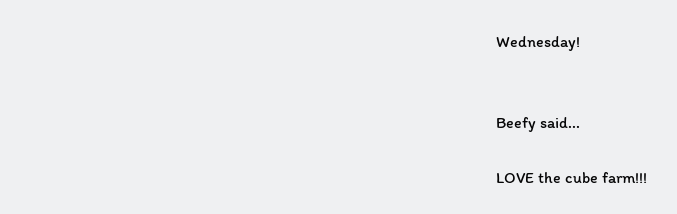Wednesday!


Beefy said...

LOVE the cube farm!!!